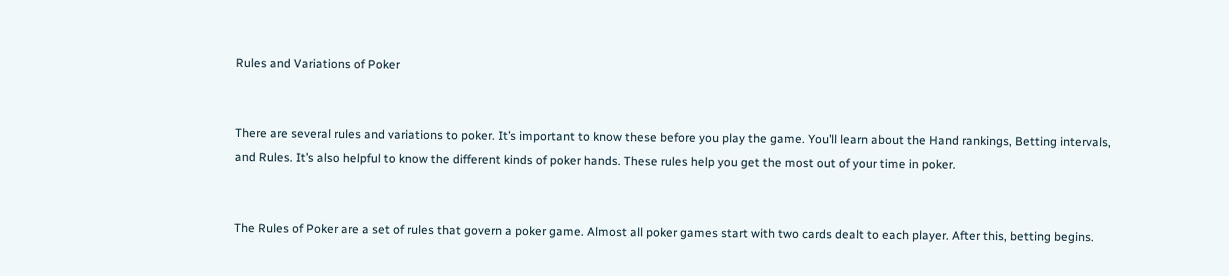Rules and Variations of Poker


There are several rules and variations to poker. It’s important to know these before you play the game. You’ll learn about the Hand rankings, Betting intervals, and Rules. It’s also helpful to know the different kinds of poker hands. These rules help you get the most out of your time in poker.


The Rules of Poker are a set of rules that govern a poker game. Almost all poker games start with two cards dealt to each player. After this, betting begins.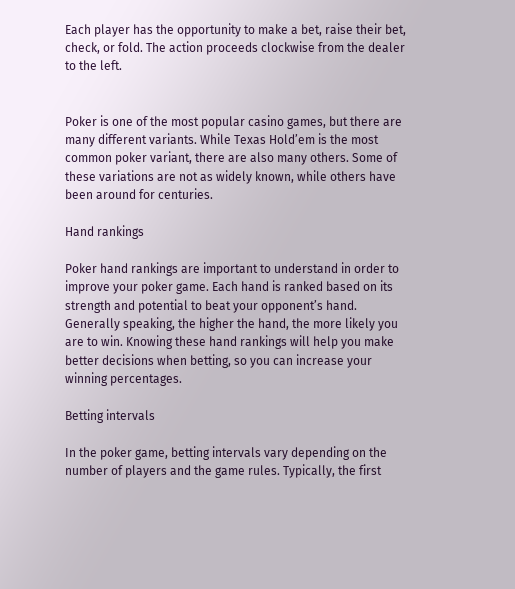Each player has the opportunity to make a bet, raise their bet, check, or fold. The action proceeds clockwise from the dealer to the left.


Poker is one of the most popular casino games, but there are many different variants. While Texas Hold’em is the most common poker variant, there are also many others. Some of these variations are not as widely known, while others have been around for centuries.

Hand rankings

Poker hand rankings are important to understand in order to improve your poker game. Each hand is ranked based on its strength and potential to beat your opponent’s hand. Generally speaking, the higher the hand, the more likely you are to win. Knowing these hand rankings will help you make better decisions when betting, so you can increase your winning percentages.

Betting intervals

In the poker game, betting intervals vary depending on the number of players and the game rules. Typically, the first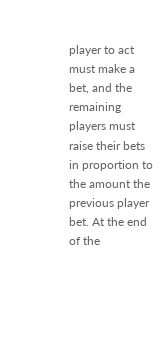player to act must make a bet, and the remaining players must raise their bets in proportion to the amount the previous player bet. At the end of the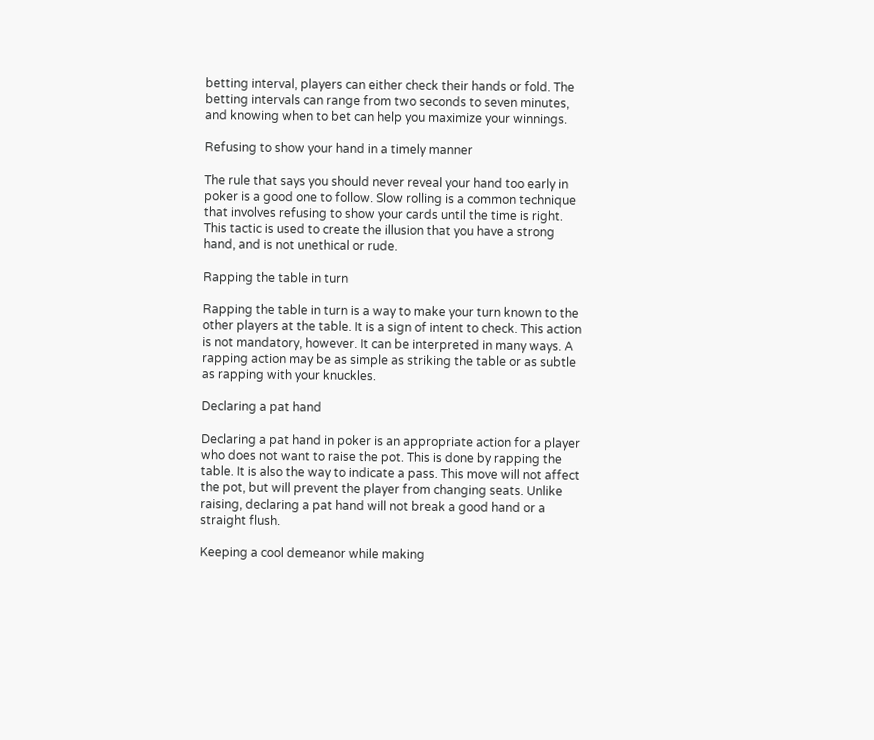betting interval, players can either check their hands or fold. The betting intervals can range from two seconds to seven minutes, and knowing when to bet can help you maximize your winnings.

Refusing to show your hand in a timely manner

The rule that says you should never reveal your hand too early in poker is a good one to follow. Slow rolling is a common technique that involves refusing to show your cards until the time is right. This tactic is used to create the illusion that you have a strong hand, and is not unethical or rude.

Rapping the table in turn

Rapping the table in turn is a way to make your turn known to the other players at the table. It is a sign of intent to check. This action is not mandatory, however. It can be interpreted in many ways. A rapping action may be as simple as striking the table or as subtle as rapping with your knuckles.

Declaring a pat hand

Declaring a pat hand in poker is an appropriate action for a player who does not want to raise the pot. This is done by rapping the table. It is also the way to indicate a pass. This move will not affect the pot, but will prevent the player from changing seats. Unlike raising, declaring a pat hand will not break a good hand or a straight flush.

Keeping a cool demeanor while making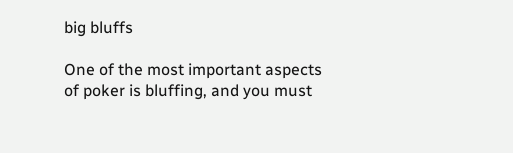big bluffs

One of the most important aspects of poker is bluffing, and you must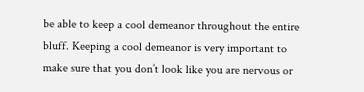be able to keep a cool demeanor throughout the entire bluff. Keeping a cool demeanor is very important to make sure that you don’t look like you are nervous or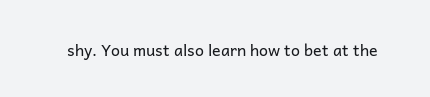shy. You must also learn how to bet at the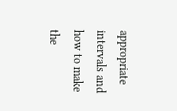appropriate intervals and how to make the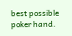best possible poker hand.